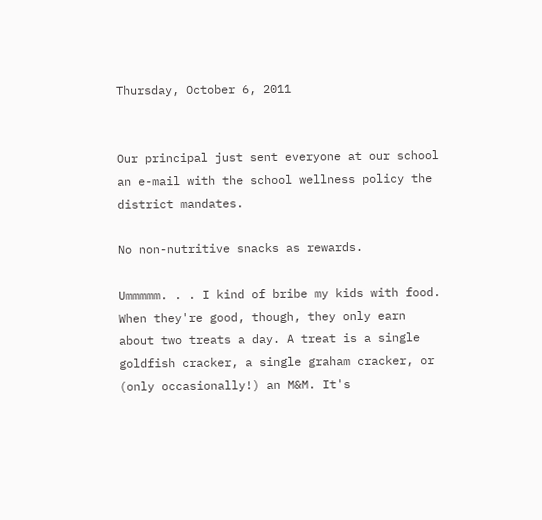Thursday, October 6, 2011


Our principal just sent everyone at our school an e-mail with the school wellness policy the district mandates.

No non-nutritive snacks as rewards.

Ummmmm. . . I kind of bribe my kids with food. When they're good, though, they only earn about two treats a day. A treat is a single goldfish cracker, a single graham cracker, or (only occasionally!) an M&M. It's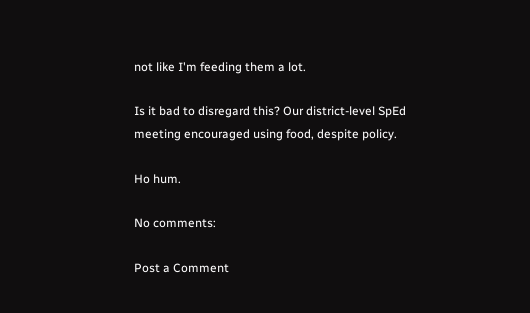not like I'm feeding them a lot.

Is it bad to disregard this? Our district-level SpEd meeting encouraged using food, despite policy.

Ho hum.

No comments:

Post a Comment